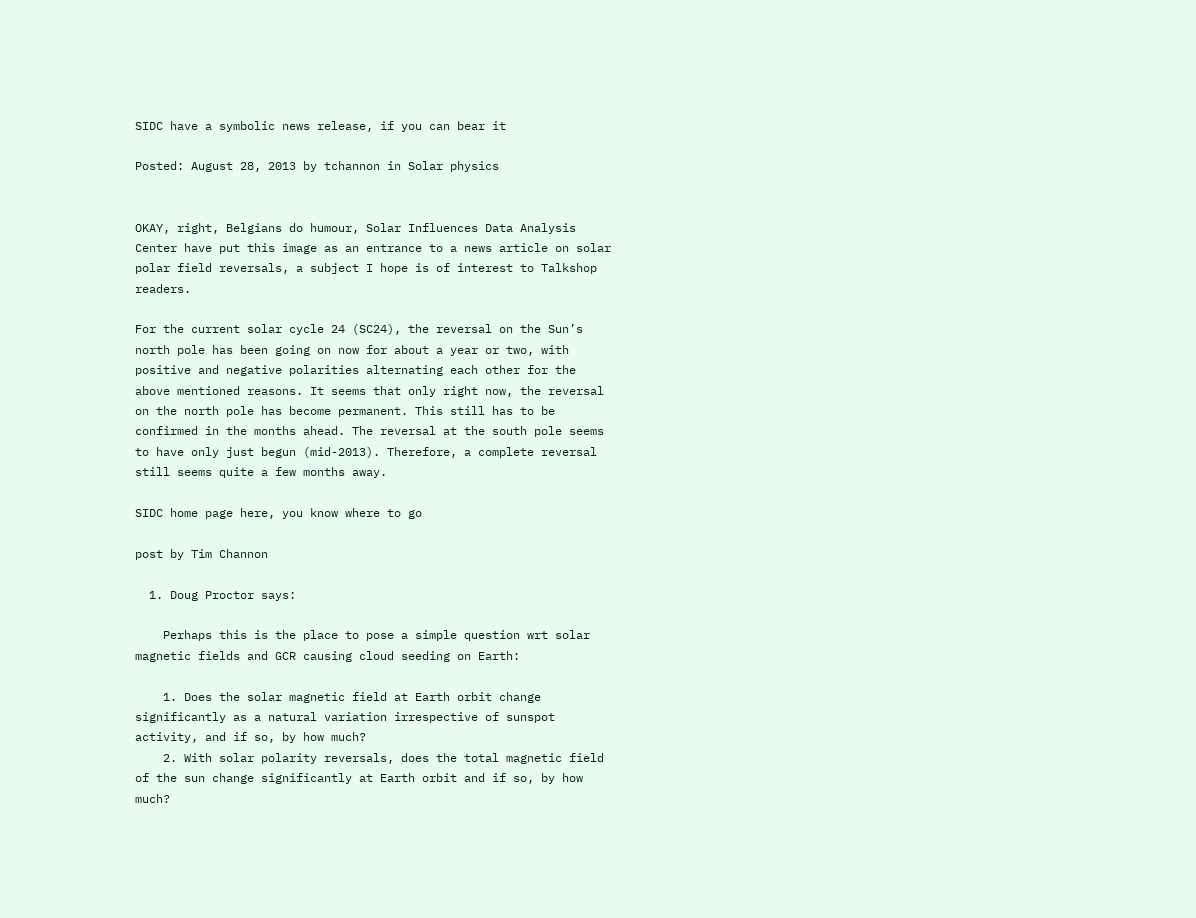SIDC have a symbolic news release, if you can bear it

Posted: August 28, 2013 by tchannon in Solar physics


OKAY, right, Belgians do humour, Solar Influences Data Analysis Center have put this image as an entrance to a news article on solar polar field reversals, a subject I hope is of interest to Talkshop readers.

For the current solar cycle 24 (SC24), the reversal on the Sun’s north pole has been going on now for about a year or two, with positive and negative polarities alternating each other for the above mentioned reasons. It seems that only right now, the reversal on the north pole has become permanent. This still has to be confirmed in the months ahead. The reversal at the south pole seems to have only just begun (mid-2013). Therefore, a complete reversal still seems quite a few months away.

SIDC home page here, you know where to go

post by Tim Channon

  1. Doug Proctor says:

    Perhaps this is the place to pose a simple question wrt solar magnetic fields and GCR causing cloud seeding on Earth:

    1. Does the solar magnetic field at Earth orbit change significantly as a natural variation irrespective of sunspot activity, and if so, by how much?
    2. With solar polarity reversals, does the total magnetic field of the sun change significantly at Earth orbit and if so, by how much?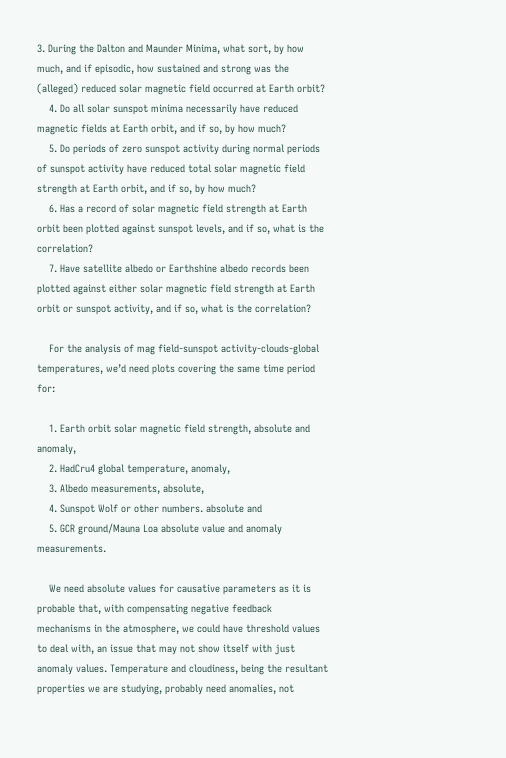3. During the Dalton and Maunder Minima, what sort, by how much, and if episodic, how sustained and strong was the (alleged) reduced solar magnetic field occurred at Earth orbit?
    4. Do all solar sunspot minima necessarily have reduced magnetic fields at Earth orbit, and if so, by how much?
    5. Do periods of zero sunspot activity during normal periods of sunspot activity have reduced total solar magnetic field strength at Earth orbit, and if so, by how much?
    6. Has a record of solar magnetic field strength at Earth orbit been plotted against sunspot levels, and if so, what is the correlation?
    7. Have satellite albedo or Earthshine albedo records been plotted against either solar magnetic field strength at Earth orbit or sunspot activity, and if so, what is the correlation?

    For the analysis of mag field-sunspot activity-clouds-global temperatures, we’d need plots covering the same time period for:

    1. Earth orbit solar magnetic field strength, absolute and anomaly,
    2. HadCru4 global temperature, anomaly,
    3. Albedo measurements, absolute,
    4. Sunspot Wolf or other numbers. absolute and
    5. GCR ground/Mauna Loa absolute value and anomaly measurements.

    We need absolute values for causative parameters as it is probable that, with compensating negative feedback mechanisms in the atmosphere, we could have threshold values to deal with, an issue that may not show itself with just anomaly values. Temperature and cloudiness, being the resultant properties we are studying, probably need anomalies, not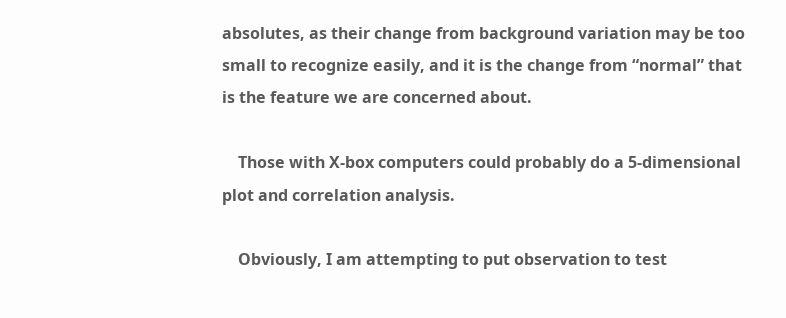absolutes, as their change from background variation may be too small to recognize easily, and it is the change from “normal” that is the feature we are concerned about.

    Those with X-box computers could probably do a 5-dimensional plot and correlation analysis.

    Obviously, I am attempting to put observation to test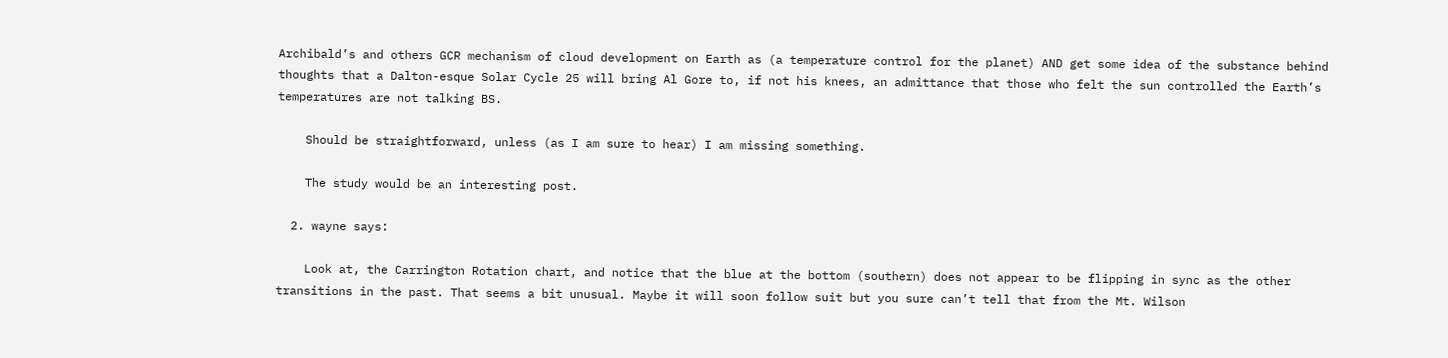Archibald’s and others GCR mechanism of cloud development on Earth as (a temperature control for the planet) AND get some idea of the substance behind thoughts that a Dalton-esque Solar Cycle 25 will bring Al Gore to, if not his knees, an admittance that those who felt the sun controlled the Earth’s temperatures are not talking BS.

    Should be straightforward, unless (as I am sure to hear) I am missing something.

    The study would be an interesting post.

  2. wayne says:

    Look at, the Carrington Rotation chart, and notice that the blue at the bottom (southern) does not appear to be flipping in sync as the other transitions in the past. That seems a bit unusual. Maybe it will soon follow suit but you sure can’t tell that from the Mt. Wilson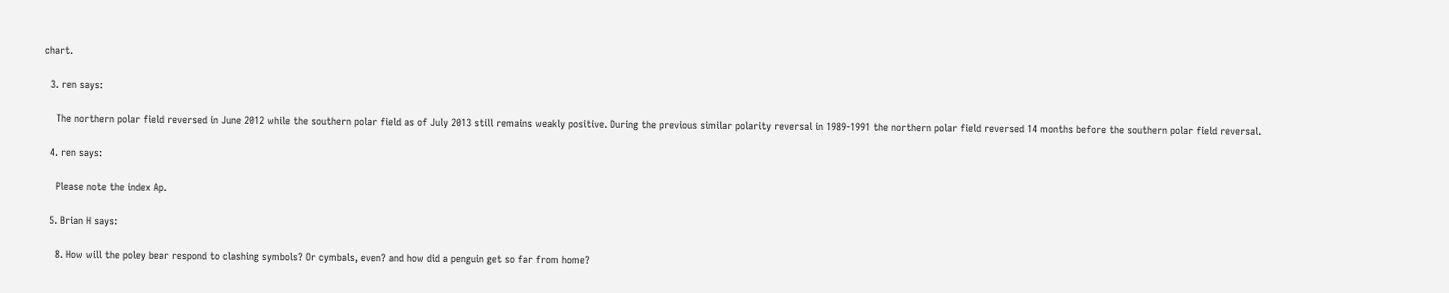chart.

  3. ren says:

    The northern polar field reversed in June 2012 while the southern polar field as of July 2013 still remains weakly positive. During the previous similar polarity reversal in 1989-1991 the northern polar field reversed 14 months before the southern polar field reversal.

  4. ren says:

    Please note the index Ap.

  5. Brian H says:

    8. How will the poley bear respond to clashing symbols? Or cymbals, even? and how did a penguin get so far from home?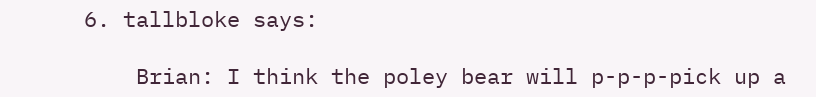6. tallbloke says:

    Brian: I think the poley bear will p-p-p-pick up a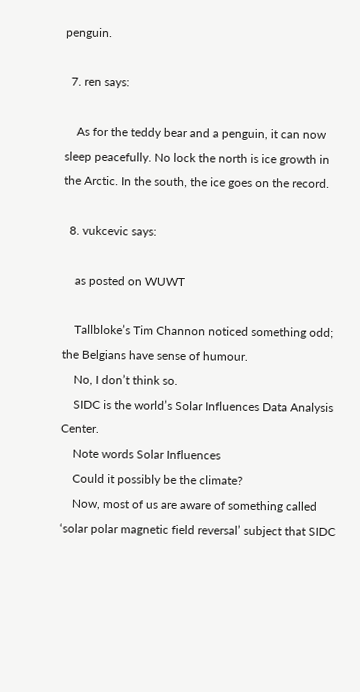penguin.

  7. ren says:

    As for the teddy bear and a penguin, it can now sleep peacefully. No lock the north is ice growth in the Arctic. In the south, the ice goes on the record.

  8. vukcevic says:

    as posted on WUWT

    Tallbloke’s Tim Channon noticed something odd; the Belgians have sense of humour.
    No, I don’t think so.
    SIDC is the world’s Solar Influences Data Analysis Center.
    Note words Solar Influences
    Could it possibly be the climate?
    Now, most of us are aware of something called ‘solar polar magnetic field reversal’ subject that SIDC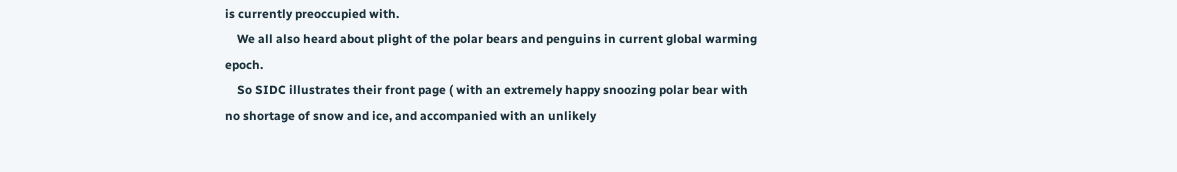is currently preoccupied with.
    We all also heard about plight of the polar bears and penguins in current global warming epoch.
    So SIDC illustrates their front page ( with an extremely happy snoozing polar bear with no shortage of snow and ice, and accompanied with an unlikely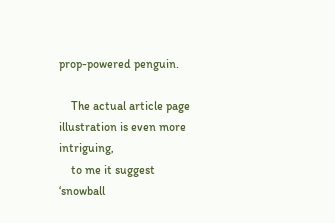prop-powered penguin.

    The actual article page illustration is even more intriguing,
    to me it suggest ‘snowball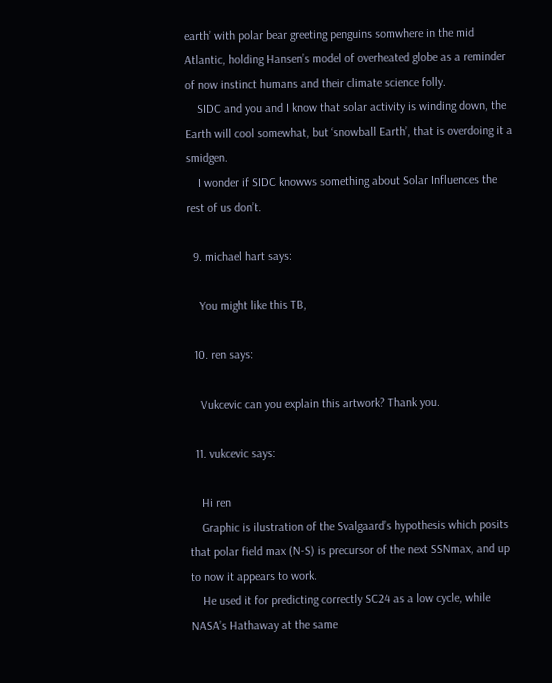earth’ with polar bear greeting penguins somwhere in the mid Atlantic, holding Hansen’s model of overheated globe as a reminder of now instinct humans and their climate science folly.
    SIDC and you and I know that solar activity is winding down, the Earth will cool somewhat, but ‘snowball Earth’, that is overdoing it a smidgen.
    I wonder if SIDC knowws something about Solar Influences the rest of us don’t.

  9. michael hart says:

    You might like this TB,

  10. ren says:

    Vukcevic can you explain this artwork? Thank you.

  11. vukcevic says:

    Hi ren
    Graphic is ilustration of the Svalgaard’s hypothesis which posits that polar field max (N-S) is precursor of the next SSNmax, and up to now it appears to work.
    He used it for predicting correctly SC24 as a low cycle, while NASA’s Hathaway at the same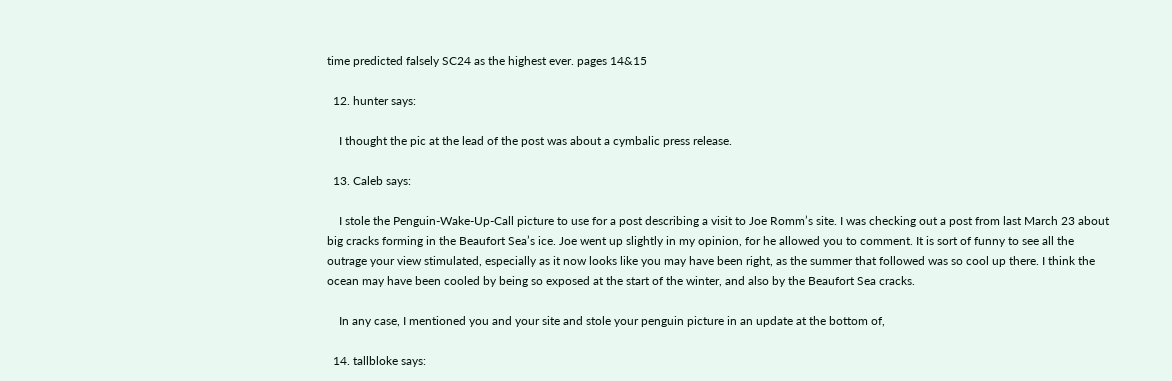time predicted falsely SC24 as the highest ever. pages 14&15

  12. hunter says:

    I thought the pic at the lead of the post was about a cymbalic press release.

  13. Caleb says:

    I stole the Penguin-Wake-Up-Call picture to use for a post describing a visit to Joe Romm’s site. I was checking out a post from last March 23 about big cracks forming in the Beaufort Sea’s ice. Joe went up slightly in my opinion, for he allowed you to comment. It is sort of funny to see all the outrage your view stimulated, especially as it now looks like you may have been right, as the summer that followed was so cool up there. I think the ocean may have been cooled by being so exposed at the start of the winter, and also by the Beaufort Sea cracks.

    In any case, I mentioned you and your site and stole your penguin picture in an update at the bottom of,

  14. tallbloke says: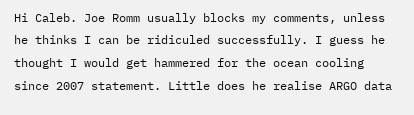Hi Caleb. Joe Romm usually blocks my comments, unless he thinks I can be ridiculed successfully. I guess he thought I would get hammered for the ocean cooling since 2007 statement. Little does he realise ARGO data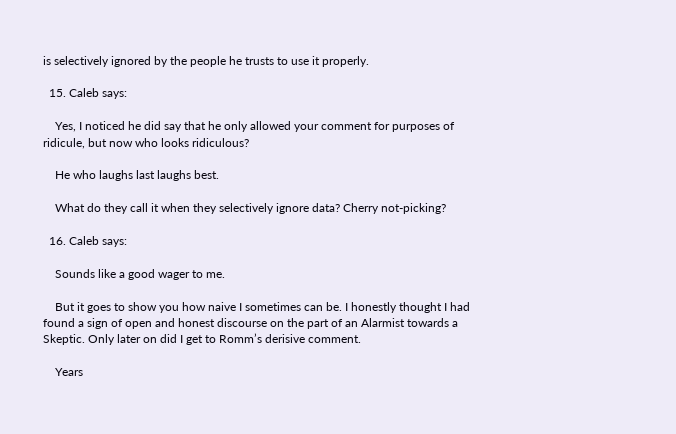is selectively ignored by the people he trusts to use it properly.

  15. Caleb says:

    Yes, I noticed he did say that he only allowed your comment for purposes of ridicule, but now who looks ridiculous?

    He who laughs last laughs best.

    What do they call it when they selectively ignore data? Cherry not-picking?

  16. Caleb says:

    Sounds like a good wager to me.

    But it goes to show you how naive I sometimes can be. I honestly thought I had found a sign of open and honest discourse on the part of an Alarmist towards a Skeptic. Only later on did I get to Romm’s derisive comment.

    Years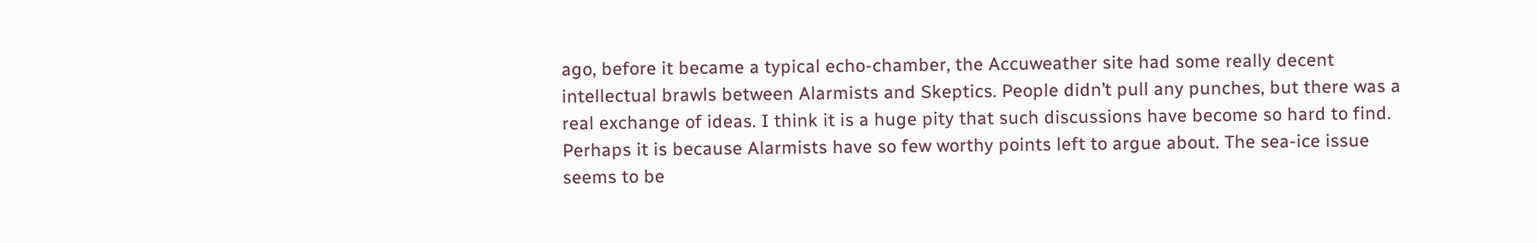ago, before it became a typical echo-chamber, the Accuweather site had some really decent intellectual brawls between Alarmists and Skeptics. People didn’t pull any punches, but there was a real exchange of ideas. I think it is a huge pity that such discussions have become so hard to find. Perhaps it is because Alarmists have so few worthy points left to argue about. The sea-ice issue seems to be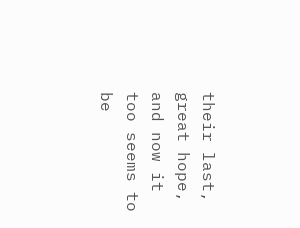their last, great hope, and now it too seems to be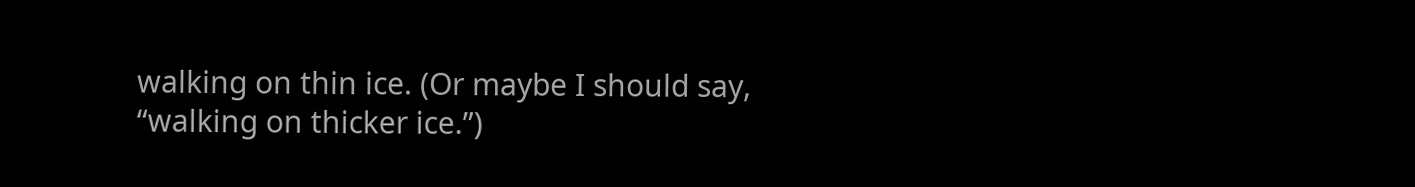walking on thin ice. (Or maybe I should say, “walking on thicker ice.”)